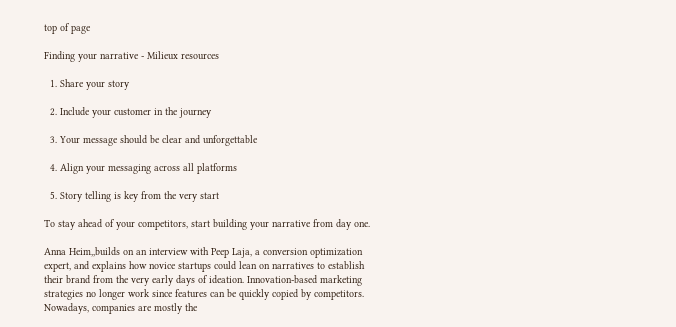top of page

Finding your narrative - Milieux resources

  1. Share your story

  2. Include your customer in the journey

  3. Your message should be clear and unforgettable

  4. Align your messaging across all platforms

  5. Story telling is key from the very start

To stay ahead of your competitors, start building your narrative from day one.

Anna Heim,,builds on an interview with Peep Laja, a conversion optimization expert, and explains how novice startups could lean on narratives to establish their brand from the very early days of ideation. Innovation-based marketing strategies no longer work since features can be quickly copied by competitors. Nowadays, companies are mostly the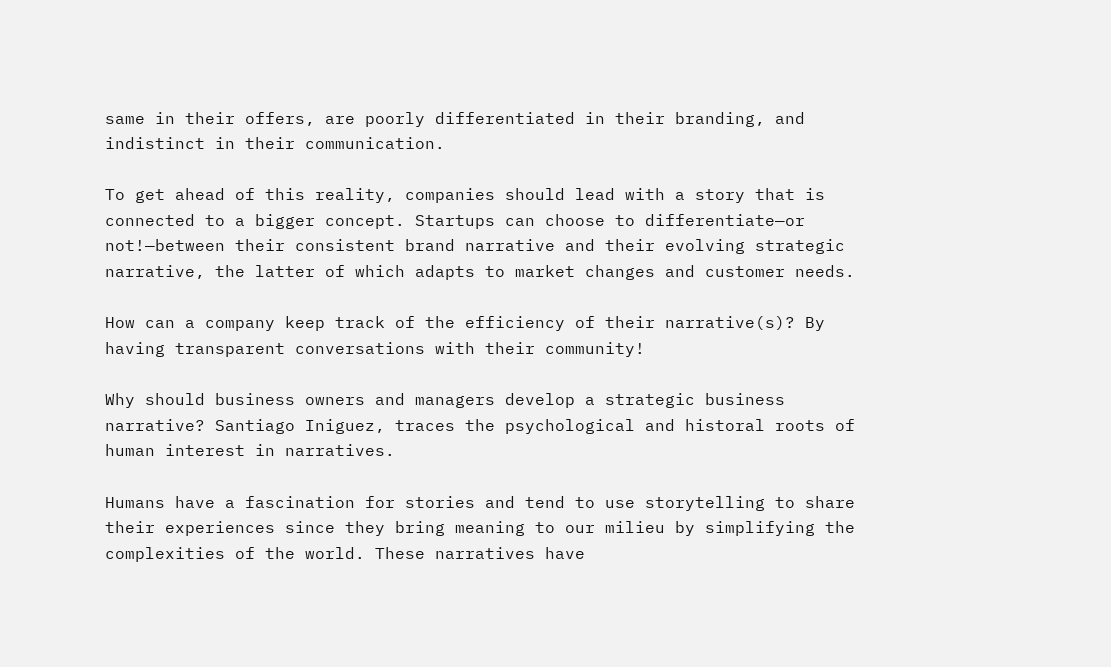same in their offers, are poorly differentiated in their branding, and indistinct in their communication.

To get ahead of this reality, companies should lead with a story that is connected to a bigger concept. Startups can choose to differentiate—or not!—between their consistent brand narrative and their evolving strategic narrative, the latter of which adapts to market changes and customer needs.

How can a company keep track of the efficiency of their narrative(s)? By having transparent conversations with their community!

Why should business owners and managers develop a strategic business narrative? Santiago Iniguez, traces the psychological and historal roots of human interest in narratives.

Humans have a fascination for stories and tend to use storytelling to share their experiences since they bring meaning to our milieu by simplifying the complexities of the world. These narratives have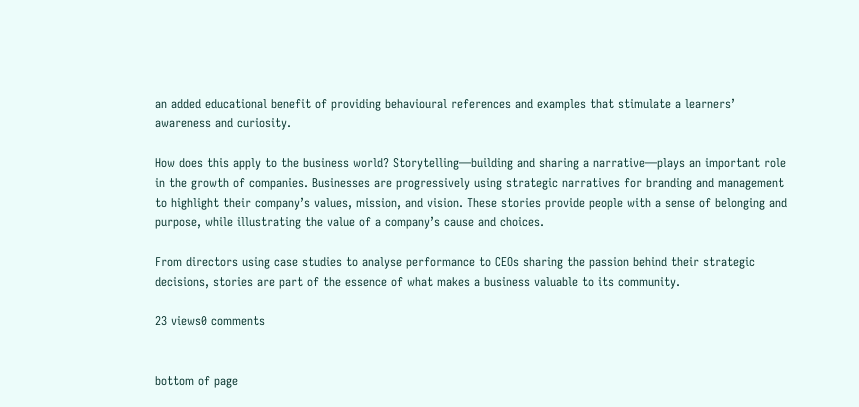an added educational benefit of providing behavioural references and examples that stimulate a learners’ awareness and curiosity.

How does this apply to the business world? Storytelling—building and sharing a narrative—plays an important role in the growth of companies. Businesses are progressively using strategic narratives for branding and management to highlight their company’s values, mission, and vision. These stories provide people with a sense of belonging and purpose, while illustrating the value of a company’s cause and choices.

From directors using case studies to analyse performance to CEOs sharing the passion behind their strategic decisions, stories are part of the essence of what makes a business valuable to its community.

23 views0 comments


bottom of page